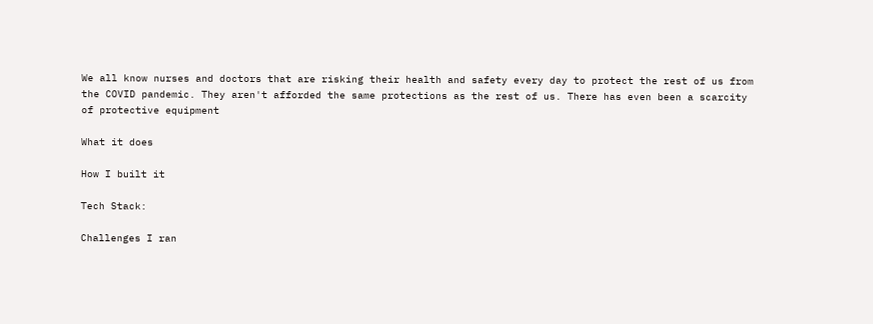We all know nurses and doctors that are risking their health and safety every day to protect the rest of us from the COVID pandemic. They aren't afforded the same protections as the rest of us. There has even been a scarcity of protective equipment

What it does

How I built it

Tech Stack:

Challenges I ran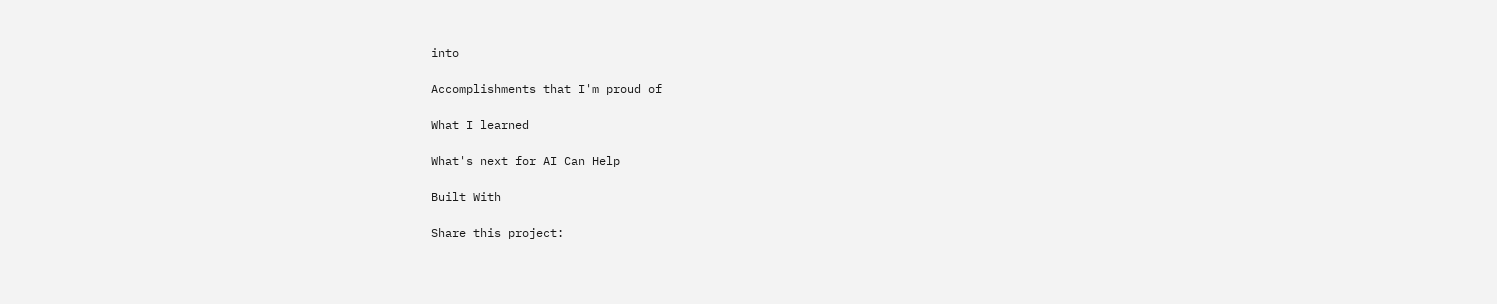into

Accomplishments that I'm proud of

What I learned

What's next for AI Can Help

Built With

Share this project: